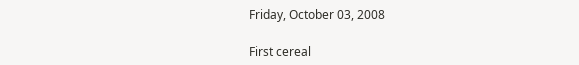Friday, October 03, 2008

First cereal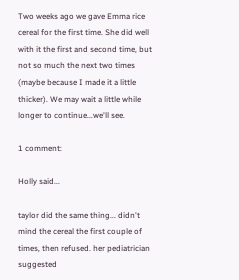Two weeks ago we gave Emma rice cereal for the first time. She did well with it the first and second time, but not so much the next two times (maybe because I made it a little thicker). We may wait a little while longer to continue...we'll see.

1 comment:

Holly said...

taylor did the same thing... didn't mind the cereal the first couple of times, then refused. her pediatrician suggested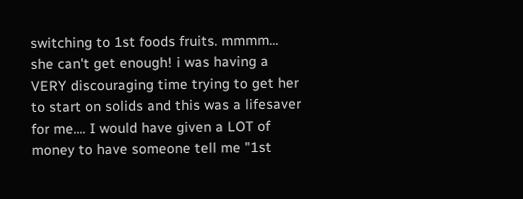switching to 1st foods fruits. mmmm... she can't get enough! i was having a VERY discouraging time trying to get her to start on solids and this was a lifesaver for me.... I would have given a LOT of money to have someone tell me "1st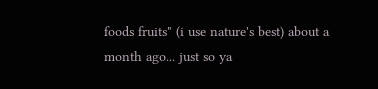foods fruits" (i use nature's best) about a month ago... just so ya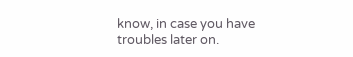know, in case you have troubles later on.